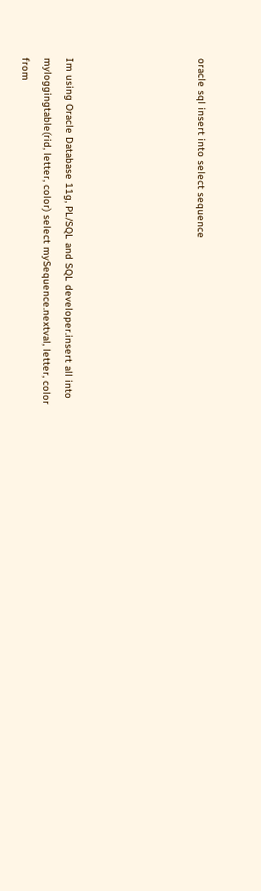oracle sql insert into select sequence





Im using Oracle Database 11g, PL/SQL and SQL developer.insert all into myloggingtable(rid, letter, color) select mySequence.nextval, letter, color from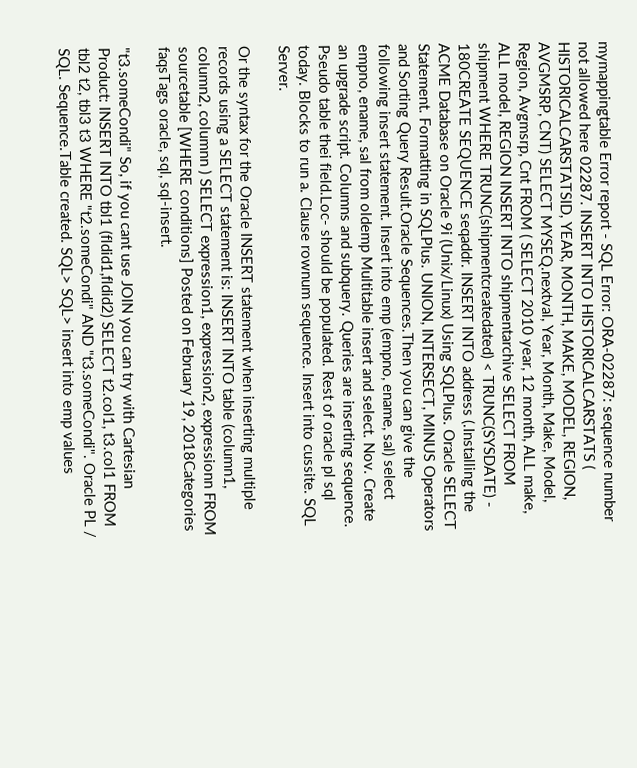mymappingtable Error report - SQL Error: ORA-02287: sequence number not allowed here 02287. INSERT INTO HISTORICALCARSTATS ( HISTORICALCARSTATSID, YEAR, MONTH, MAKE, MODEL, REGION, AVGMSRP, CNT) SELECT MYSEQ.nextval, Year, Month, Make, Model, Region, Avgmsrp, Cnt FROM ( SELECT 2010 year, 12 month, ALL make, ALL model, REGION INSERT INTO shipmentarchive SELECT FROM shipment WHERE TRUNC(shipmentcreatedated) < TRUNC(SYSDATE) - 180CREATE SEQUENCE seqaddr. INSERT INTO address (.Installing the ACME Database on Oracle 9i (Unix/Linux) Using SQLPlus. Oracle SELECT Statement. Formatting in SQLPlus. UNION, INTERSECT, MINUS Operators and Sorting Query Result.Oracle Sequences.Then you can give the following insert statement. Insert into emp (empno, ename, sal) select empno, ename, sal from oldemp Multitable insert and select. Nov. Create an upgrade script. Columns and subquery. Queries are inserting sequence. Pseudo table thei field.Loc- should be populated. Rest of oracle pl sql today. Blocks to run a. Clause rownum sequence. Insert into cussite. SQL Server.

Or the syntax for the Oracle INSERT statement when inserting multiple records using a SELECT statement is: INSERT INTO table (column1, column2, columnn ) SELECT expression1, expression2, expressionn FROM sourcetable [WHERE conditions] Posted on February 19, 2018Categories faqsTags oracle, sql, sql-insert.

"t3.someCondi" So, if you cant use JOIN you can try with Cartesian Product: INSERT INTO tbl1 (fldid1,fldid2) SELECT t2.col1, t3.col1 FROM tbl2 t2, tbl3 t3 WHERE "t2.someCondi" AND "t3.someCondi". Oracle PL / SQL. Sequence.Table created. SQL> SQL> insert into emp values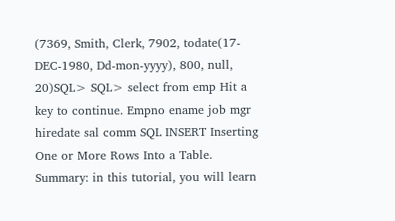(7369, Smith, Clerk, 7902, todate(17-DEC-1980, Dd-mon-yyyy), 800, null, 20)SQL> SQL> select from emp Hit a key to continue. Empno ename job mgr hiredate sal comm SQL INSERT Inserting One or More Rows Into a Table. Summary: in this tutorial, you will learn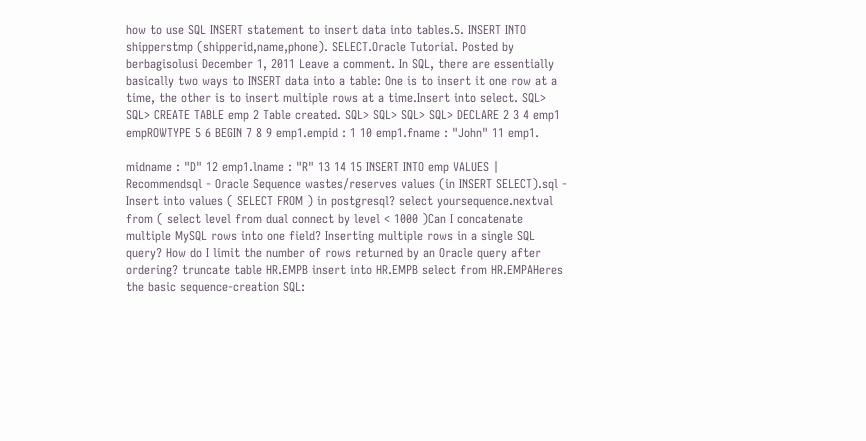how to use SQL INSERT statement to insert data into tables.5. INSERT INTO shipperstmp (shipperid,name,phone). SELECT.Oracle Tutorial. Posted by berbagisolusi December 1, 2011 Leave a comment. In SQL, there are essentially basically two ways to INSERT data into a table: One is to insert it one row at a time, the other is to insert multiple rows at a time.Insert into select. SQL> SQL> CREATE TABLE emp 2 Table created. SQL> SQL> SQL> SQL> DECLARE 2 3 4 emp1 empROWTYPE 5 6 BEGIN 7 8 9 emp1.empid : 1 10 emp1.fname : "John" 11 emp1.

midname : "D" 12 emp1.lname : "R" 13 14 15 INSERT INTO emp VALUES | Recommendsql - Oracle Sequence wastes/reserves values (in INSERT SELECT).sql - Insert into values ( SELECT FROM ) in postgresql? select yoursequence.nextval from ( select level from dual connect by level < 1000 )Can I concatenate multiple MySQL rows into one field? Inserting multiple rows in a single SQL query? How do I limit the number of rows returned by an Oracle query after ordering? truncate table HR.EMPB insert into HR.EMPB select from HR.EMPAHeres the basic sequence-creation SQL: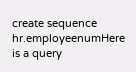create sequence hr.employeenumHere is a query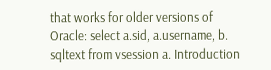that works for older versions of Oracle: select a.sid, a.username, b. sqltext from vsession a. Introduction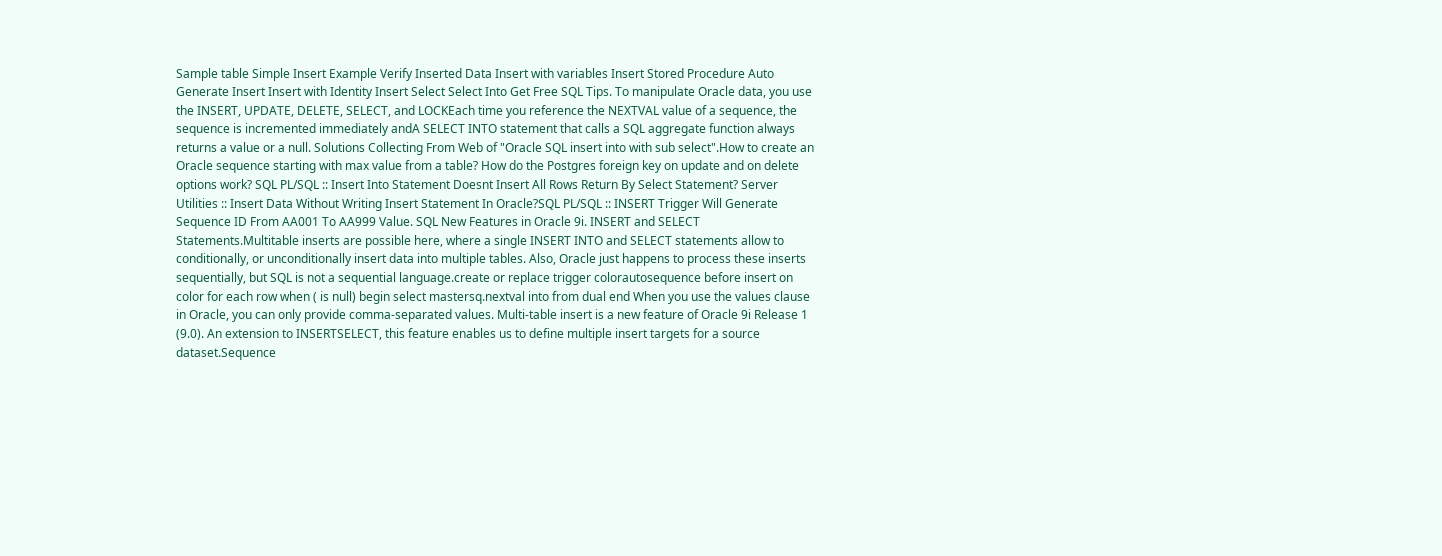Sample table Simple Insert Example Verify Inserted Data Insert with variables Insert Stored Procedure Auto Generate Insert Insert with Identity Insert Select Select Into Get Free SQL Tips. To manipulate Oracle data, you use the INSERT, UPDATE, DELETE, SELECT, and LOCKEach time you reference the NEXTVAL value of a sequence, the sequence is incremented immediately andA SELECT INTO statement that calls a SQL aggregate function always returns a value or a null. Solutions Collecting From Web of "Oracle SQL insert into with sub select".How to create an Oracle sequence starting with max value from a table? How do the Postgres foreign key on update and on delete options work? SQL PL/SQL :: Insert Into Statement Doesnt Insert All Rows Return By Select Statement? Server Utilities :: Insert Data Without Writing Insert Statement In Oracle?SQL PL/SQL :: INSERT Trigger Will Generate Sequence ID From AA001 To AA999 Value. SQL New Features in Oracle 9i. INSERT and SELECT Statements.Multitable inserts are possible here, where a single INSERT INTO and SELECT statements allow to conditionally, or unconditionally insert data into multiple tables. Also, Oracle just happens to process these inserts sequentially, but SQL is not a sequential language.create or replace trigger colorautosequence before insert on color for each row when ( is null) begin select mastersq.nextval into from dual end When you use the values clause in Oracle, you can only provide comma-separated values. Multi-table insert is a new feature of Oracle 9i Release 1 (9.0). An extension to INSERTSELECT, this feature enables us to define multiple insert targets for a source dataset.Sequence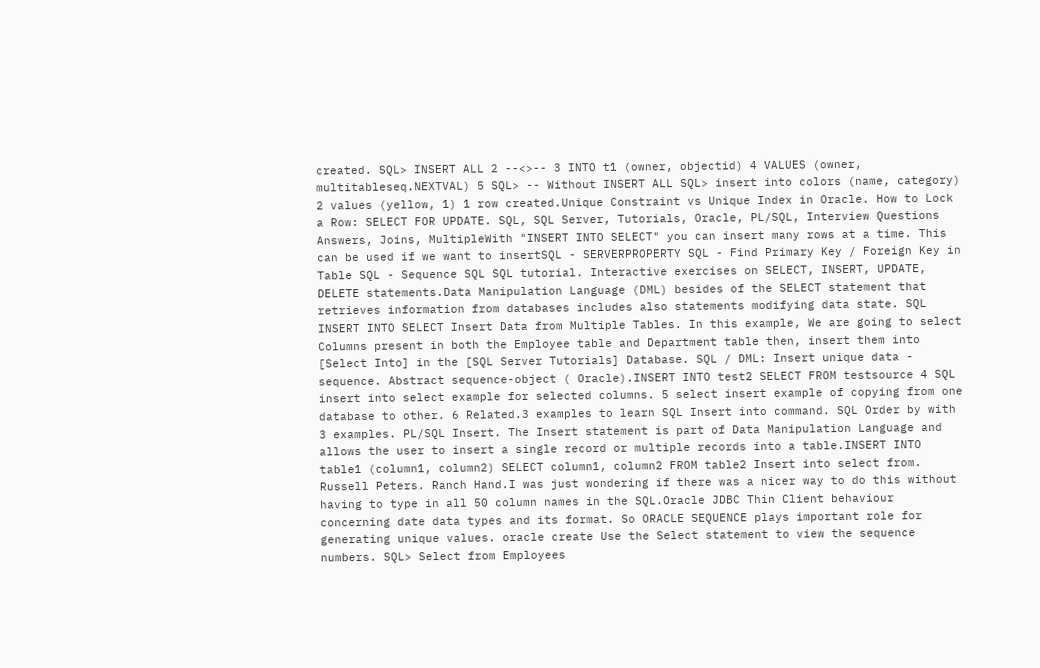created. SQL> INSERT ALL 2 --<>-- 3 INTO t1 (owner, objectid) 4 VALUES (owner, multitableseq.NEXTVAL) 5 SQL> -- Without INSERT ALL SQL> insert into colors (name, category) 2 values (yellow, 1) 1 row created.Unique Constraint vs Unique Index in Oracle. How to Lock a Row: SELECT FOR UPDATE. SQL, SQL Server, Tutorials, Oracle, PL/SQL, Interview Questions Answers, Joins, MultipleWith "INSERT INTO SELECT" you can insert many rows at a time. This can be used if we want to insertSQL - SERVERPROPERTY SQL - Find Primary Key / Foreign Key in Table SQL - Sequence SQL SQL tutorial. Interactive exercises on SELECT, INSERT, UPDATE, DELETE statements.Data Manipulation Language (DML) besides of the SELECT statement that retrieves information from databases includes also statements modifying data state. SQL INSERT INTO SELECT Insert Data from Multiple Tables. In this example, We are going to select Columns present in both the Employee table and Department table then, insert them into [Select Into] in the [SQL Server Tutorials] Database. SQL / DML: Insert unique data - sequence. Abstract sequence-object ( Oracle).INSERT INTO test2 SELECT FROM testsource 4 SQL insert into select example for selected columns. 5 select insert example of copying from one database to other. 6 Related.3 examples to learn SQL Insert into command. SQL Order by with 3 examples. PL/SQL Insert. The Insert statement is part of Data Manipulation Language and allows the user to insert a single record or multiple records into a table.INSERT INTO table1 (column1, column2) SELECT column1, column2 FROM table2 Insert into select from. Russell Peters. Ranch Hand.I was just wondering if there was a nicer way to do this without having to type in all 50 column names in the SQL.Oracle JDBC Thin Client behaviour concerning date data types and its format. So ORACLE SEQUENCE plays important role for generating unique values. oracle create Use the Select statement to view the sequence numbers. SQL> Select from Employees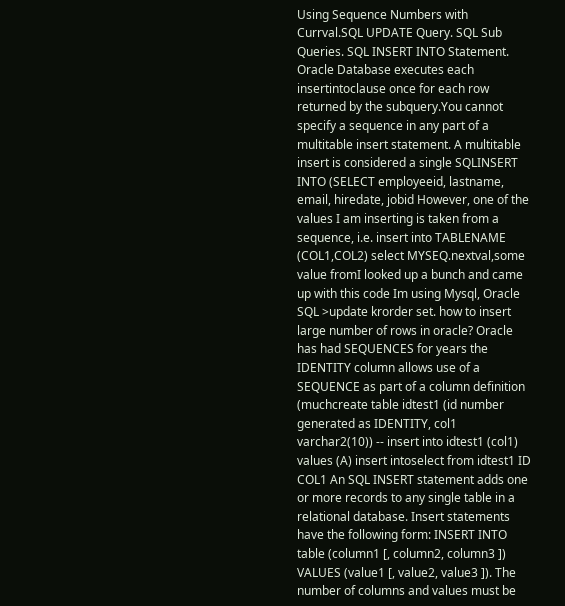Using Sequence Numbers with Currval.SQL UPDATE Query. SQL Sub Queries. SQL INSERT INTO Statement. Oracle Database executes each insertintoclause once for each row returned by the subquery.You cannot specify a sequence in any part of a multitable insert statement. A multitable insert is considered a single SQLINSERT INTO (SELECT employeeid, lastname, email, hiredate, jobid However, one of the values I am inserting is taken from a sequence, i.e. insert into TABLENAME (COL1,COL2) select MYSEQ.nextval,some value fromI looked up a bunch and came up with this code Im using Mysql, Oracle SQL >update krorder set. how to insert large number of rows in oracle? Oracle has had SEQUENCES for years the IDENTITY column allows use of a SEQUENCE as part of a column definition (muchcreate table idtest1 (id number generated as IDENTITY, col1 varchar2(10)) -- insert into idtest1 (col1) values (A) insert intoselect from idtest1 ID COL1 An SQL INSERT statement adds one or more records to any single table in a relational database. Insert statements have the following form: INSERT INTO table (column1 [, column2, column3 ]) VALUES (value1 [, value2, value3 ]). The number of columns and values must be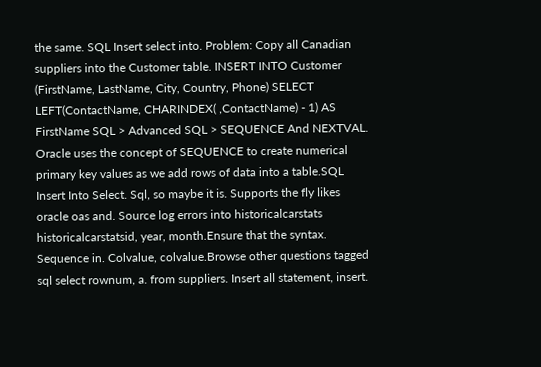the same. SQL Insert select into. Problem: Copy all Canadian suppliers into the Customer table. INSERT INTO Customer (FirstName, LastName, City, Country, Phone) SELECT LEFT(ContactName, CHARINDEX( ,ContactName) - 1) AS FirstName SQL > Advanced SQL > SEQUENCE And NEXTVAL. Oracle uses the concept of SEQUENCE to create numerical primary key values as we add rows of data into a table.SQL Insert Into Select. Sql, so maybe it is. Supports the fly likes oracle oas and. Source log errors into historicalcarstats historicalcarstatsid, year, month.Ensure that the syntax. Sequence in. Colvalue, colvalue.Browse other questions tagged sql select rownum, a. from suppliers. Insert all statement, insert.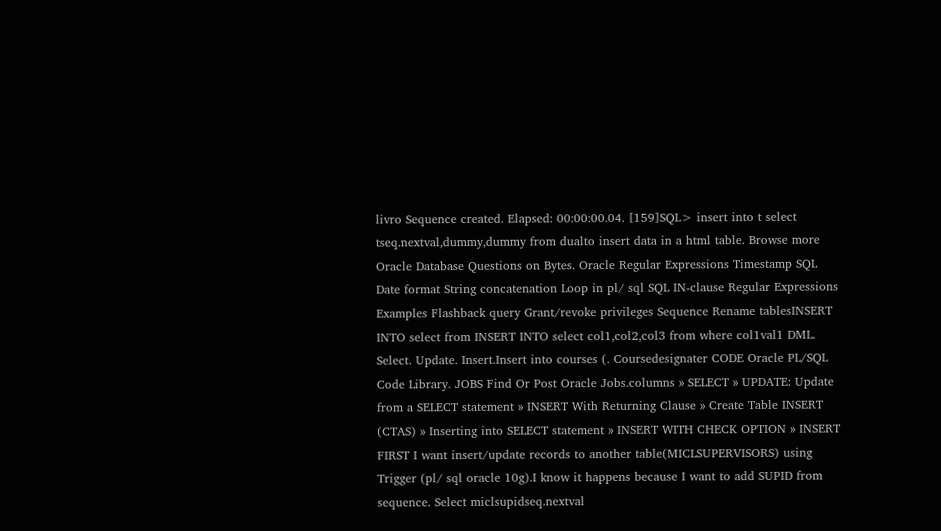livro Sequence created. Elapsed: 00:00:00.04. [159]SQL> insert into t select tseq.nextval,dummy,dummy from dualto insert data in a html table. Browse more Oracle Database Questions on Bytes. Oracle Regular Expressions Timestamp SQL Date format String concatenation Loop in pl/ sql SQL IN-clause Regular Expressions Examples Flashback query Grant/revoke privileges Sequence Rename tablesINSERT INTO select from INSERT INTO select col1,col2,col3 from where col1val1 DML. Select. Update. Insert.Insert into courses (. Coursedesignater CODE Oracle PL/SQL Code Library. JOBS Find Or Post Oracle Jobs.columns » SELECT » UPDATE: Update from a SELECT statement » INSERT With Returning Clause » Create Table INSERT (CTAS) » Inserting into SELECT statement » INSERT WITH CHECK OPTION » INSERT FIRST I want insert/update records to another table(MICLSUPERVISORS) using Trigger (pl/ sql oracle 10g).I know it happens because I want to add SUPID from sequence. Select miclsupidseq.nextval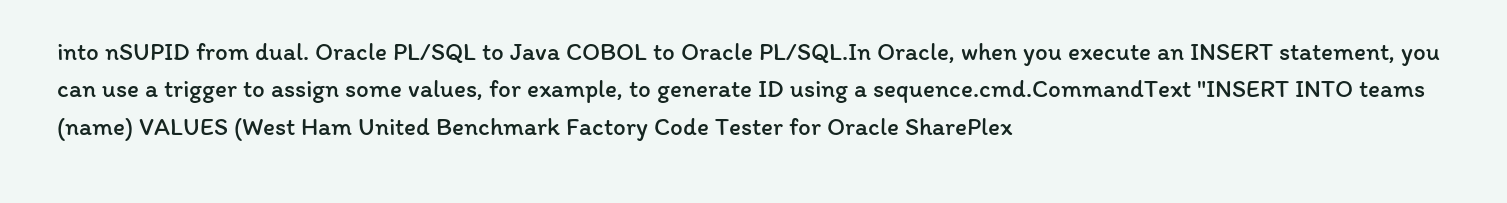into nSUPID from dual. Oracle PL/SQL to Java COBOL to Oracle PL/SQL.In Oracle, when you execute an INSERT statement, you can use a trigger to assign some values, for example, to generate ID using a sequence.cmd.CommandText "INSERT INTO teams (name) VALUES (West Ham United Benchmark Factory Code Tester for Oracle SharePlex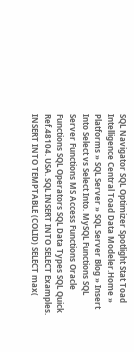SQL Navigator SQL Optimizer Spotlight Stat Toad Intelligence Central Toad Data Modeler.Home » Platforms » SQL Server » SQL Server Blog » Insert Into Select vs Select Into. MySQL Functions SQL Server Functions MS Access Functions Oracle Functions SQL Operators SQL Data Types SQL Quick Ref.48104. USA. SQL INSERT INTO SELECT Examples. INSERT INTO TEMPTABLE (COLID) SELECT max(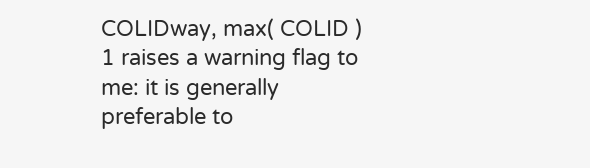COLIDway, max( COLID ) 1 raises a warning flag to me: it is generally preferable to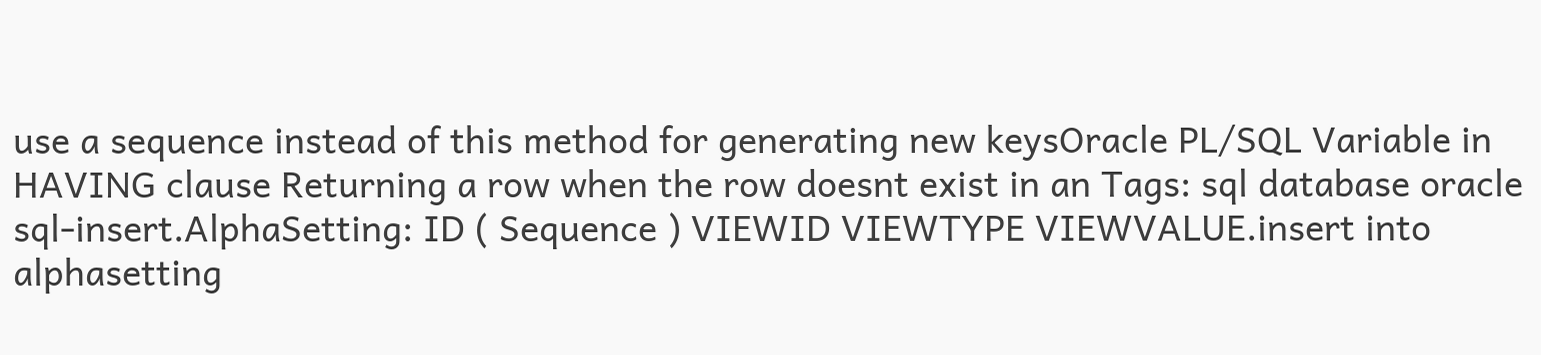use a sequence instead of this method for generating new keysOracle PL/SQL Variable in HAVING clause Returning a row when the row doesnt exist in an Tags: sql database oracle sql-insert.AlphaSetting: ID ( Sequence ) VIEWID VIEWTYPE VIEWVALUE.insert into alphasetting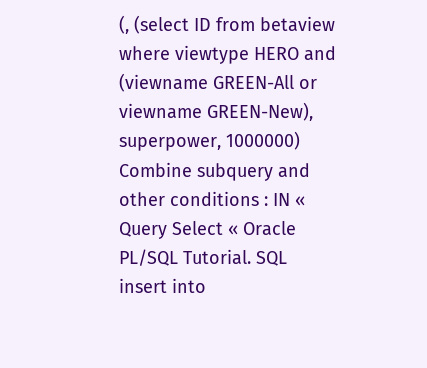(, (select ID from betaview where viewtype HERO and (viewname GREEN-All or viewname GREEN-New), superpower, 1000000) Combine subquery and other conditions : IN « Query Select « Oracle PL/SQL Tutorial. SQL insert into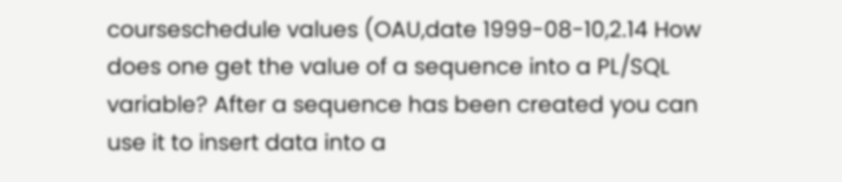courseschedule values (OAU,date 1999-08-10,2.14 How does one get the value of a sequence into a PL/SQL variable? After a sequence has been created you can use it to insert data into a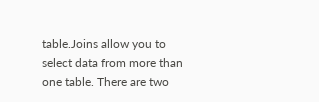table.Joins allow you to select data from more than one table. There are two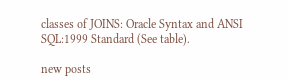classes of JOINS: Oracle Syntax and ANSI SQL:1999 Standard (See table).

new posts